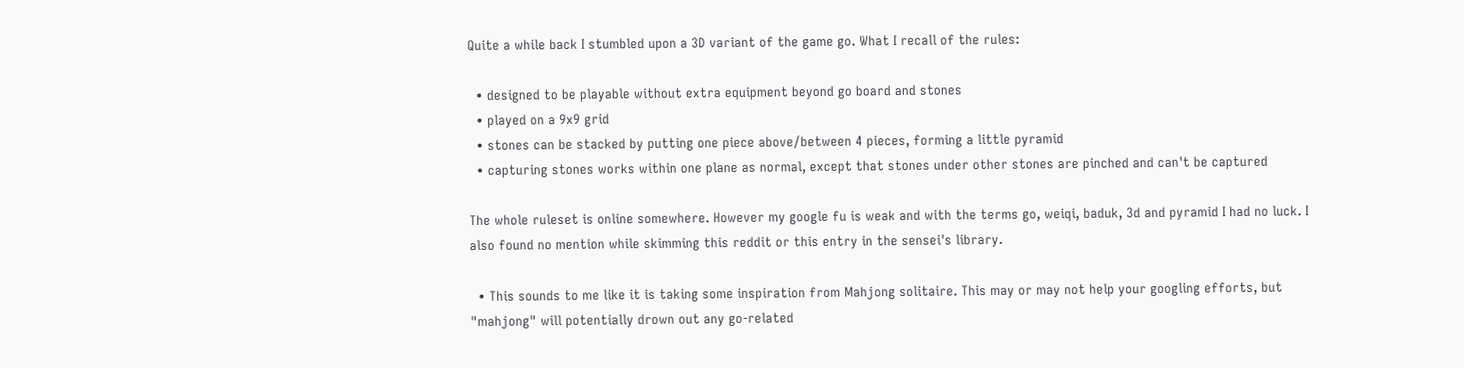Quite a while back I stumbled upon a 3D variant of the game go. What I recall of the rules:

  • designed to be playable without extra equipment beyond go board and stones
  • played on a 9x9 grid
  • stones can be stacked by putting one piece above/between 4 pieces, forming a little pyramid
  • capturing stones works within one plane as normal, except that stones under other stones are pinched and can't be captured

The whole ruleset is online somewhere. However my google fu is weak and with the terms go, weiqi, baduk, 3d and pyramid I had no luck. I also found no mention while skimming this reddit or this entry in the sensei's library.

  • This sounds to me like it is taking some inspiration from Mahjong solitaire. This may or may not help your googling efforts, but "mahjong" will potentially drown out any go-related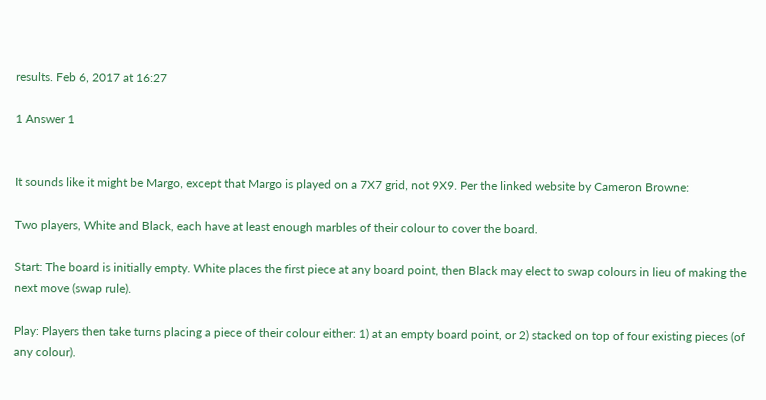results. Feb 6, 2017 at 16:27

1 Answer 1


It sounds like it might be Margo, except that Margo is played on a 7X7 grid, not 9X9. Per the linked website by Cameron Browne:

Two players, White and Black, each have at least enough marbles of their colour to cover the board.

Start: The board is initially empty. White places the first piece at any board point, then Black may elect to swap colours in lieu of making the next move (swap rule).

Play: Players then take turns placing a piece of their colour either: 1) at an empty board point, or 2) stacked on top of four existing pieces (of any colour).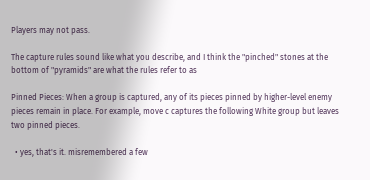Players may not pass.

The capture rules sound like what you describe, and I think the "pinched" stones at the bottom of "pyramids" are what the rules refer to as

Pinned Pieces: When a group is captured, any of its pieces pinned by higher-level enemy pieces remain in place. For example, move c captures the following White group but leaves two pinned pieces.

  • yes, that's it. misremembered a few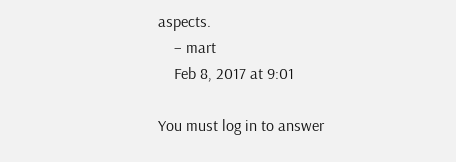aspects.
    – mart
    Feb 8, 2017 at 9:01

You must log in to answer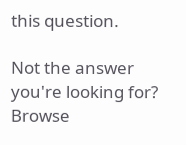this question.

Not the answer you're looking for? Browse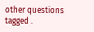other questions tagged .